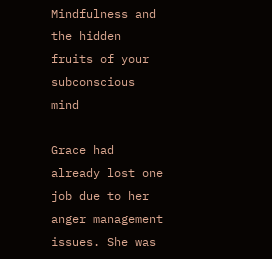Mindfulness and the hidden fruits of your subconscious mind

Grace had already lost one job due to her anger management issues. She was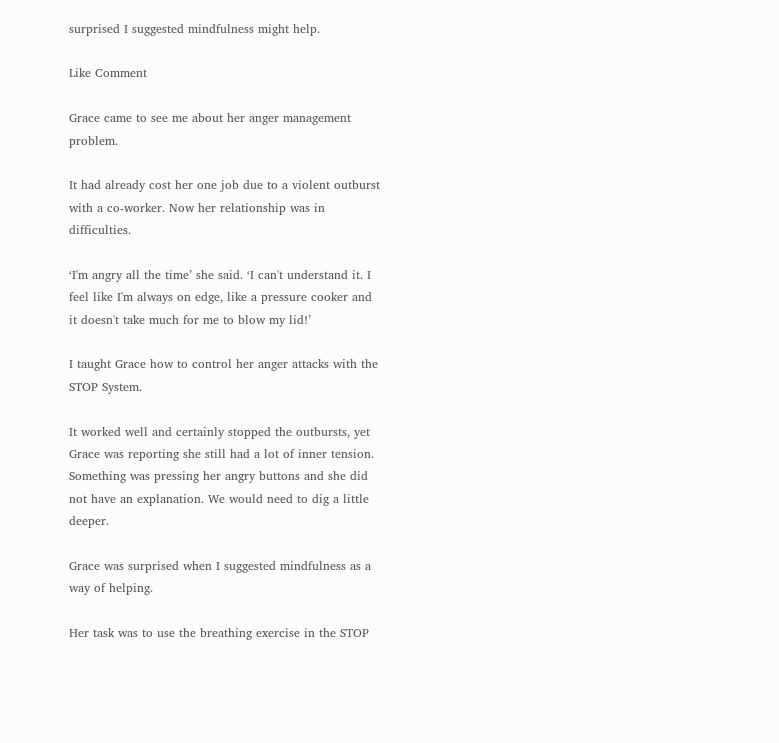surprised I suggested mindfulness might help.

Like Comment

Grace came to see me about her anger management problem.

It had already cost her one job due to a violent outburst with a co-worker. Now her relationship was in difficulties.

‘I'm angry all the time’ she said. ‘I can't understand it. I feel like I'm always on edge, like a pressure cooker and it doesn't take much for me to blow my lid!’

I taught Grace how to control her anger attacks with the STOP System.

It worked well and certainly stopped the outbursts, yet Grace was reporting she still had a lot of inner tension. Something was pressing her angry buttons and she did not have an explanation. We would need to dig a little deeper.

Grace was surprised when I suggested mindfulness as a way of helping.

Her task was to use the breathing exercise in the STOP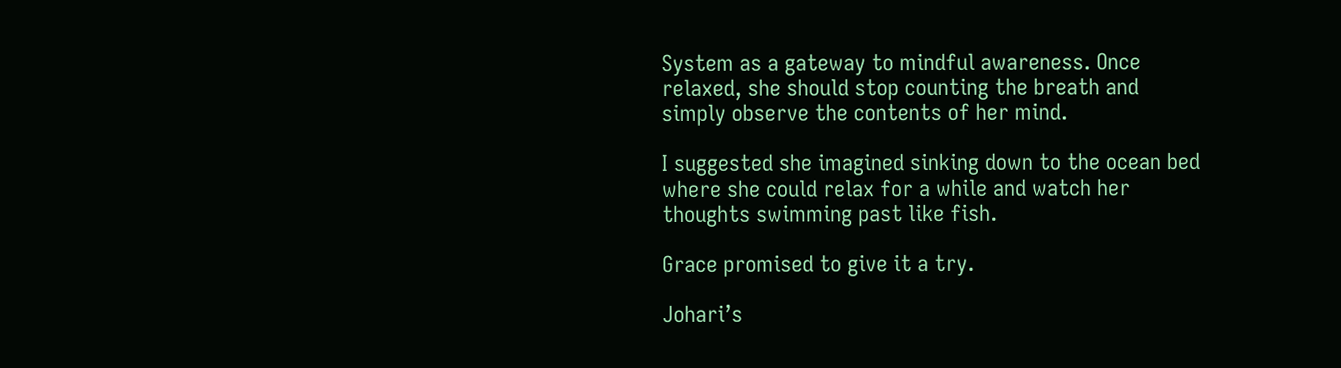System as a gateway to mindful awareness. Once relaxed, she should stop counting the breath and simply observe the contents of her mind.

I suggested she imagined sinking down to the ocean bed where she could relax for a while and watch her thoughts swimming past like fish.

Grace promised to give it a try.

Johari’s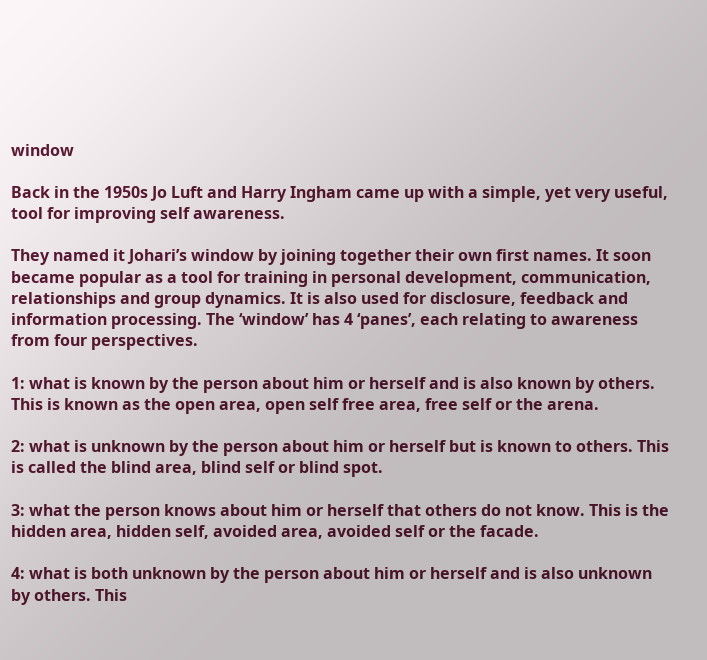window

Back in the 1950s Jo Luft and Harry Ingham came up with a simple, yet very useful, tool for improving self awareness.

They named it Johari’s window by joining together their own first names. It soon became popular as a tool for training in personal development, communication, relationships and group dynamics. It is also used for disclosure, feedback and information processing. The ‘window’ has 4 ‘panes’, each relating to awareness from four perspectives.

1: what is known by the person about him or herself and is also known by others. This is known as the open area, open self free area, free self or the arena.

2: what is unknown by the person about him or herself but is known to others. This is called the blind area, blind self or blind spot.

3: what the person knows about him or herself that others do not know. This is the hidden area, hidden self, avoided area, avoided self or the facade.

4: what is both unknown by the person about him or herself and is also unknown by others. This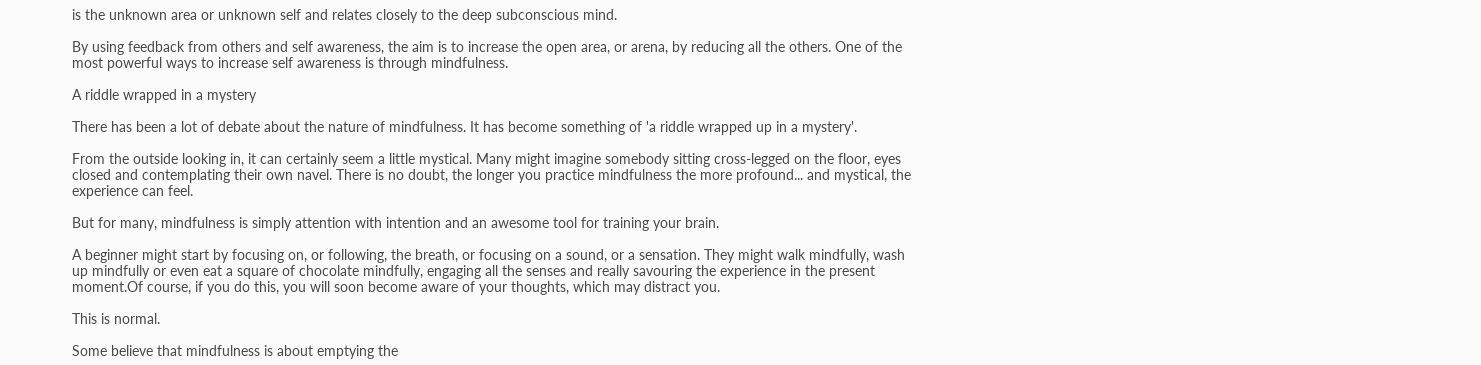is the unknown area or unknown self and relates closely to the deep subconscious mind.

By using feedback from others and self awareness, the aim is to increase the open area, or arena, by reducing all the others. One of the most powerful ways to increase self awareness is through mindfulness.

A riddle wrapped in a mystery

There has been a lot of debate about the nature of mindfulness. It has become something of 'a riddle wrapped up in a mystery'.

From the outside looking in, it can certainly seem a little mystical. Many might imagine somebody sitting cross-legged on the floor, eyes closed and contemplating their own navel. There is no doubt, the longer you practice mindfulness the more profound... and mystical, the experience can feel.

But for many, mindfulness is simply attention with intention and an awesome tool for training your brain.

A beginner might start by focusing on, or following, the breath, or focusing on a sound, or a sensation. They might walk mindfully, wash up mindfully or even eat a square of chocolate mindfully, engaging all the senses and really savouring the experience in the present moment.Of course, if you do this, you will soon become aware of your thoughts, which may distract you.

This is normal.

Some believe that mindfulness is about emptying the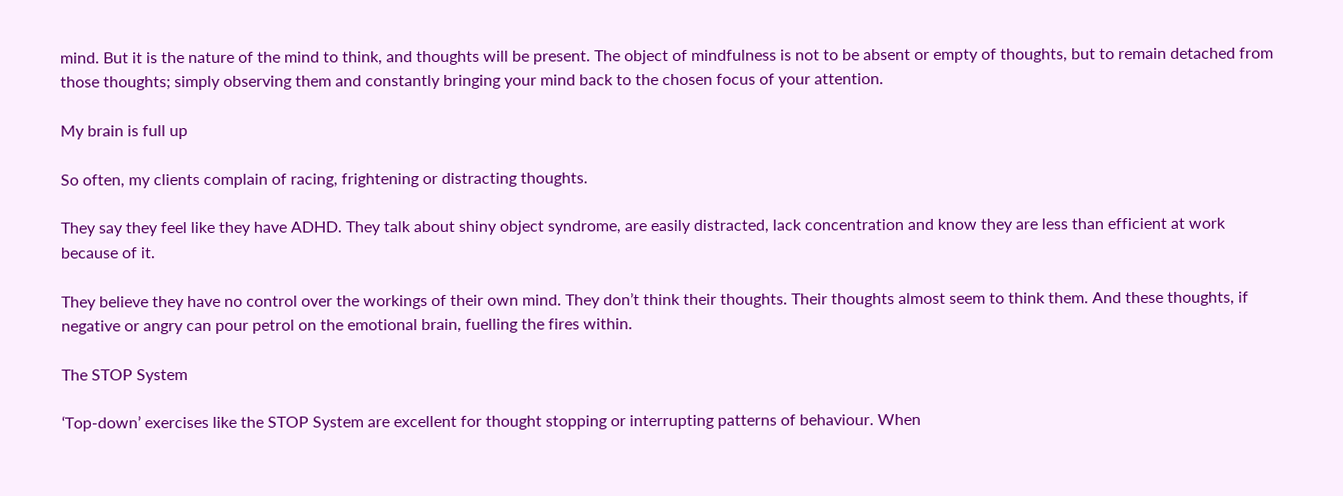mind. But it is the nature of the mind to think, and thoughts will be present. The object of mindfulness is not to be absent or empty of thoughts, but to remain detached from those thoughts; simply observing them and constantly bringing your mind back to the chosen focus of your attention.

My brain is full up

So often, my clients complain of racing, frightening or distracting thoughts.

They say they feel like they have ADHD. They talk about shiny object syndrome, are easily distracted, lack concentration and know they are less than efficient at work because of it.

They believe they have no control over the workings of their own mind. They don’t think their thoughts. Their thoughts almost seem to think them. And these thoughts, if negative or angry can pour petrol on the emotional brain, fuelling the fires within.

The STOP System

‘Top-down’ exercises like the STOP System are excellent for thought stopping or interrupting patterns of behaviour. When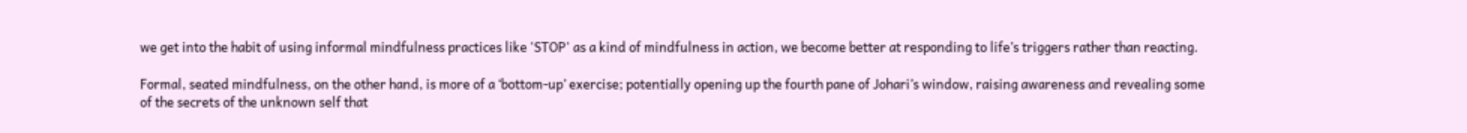we get into the habit of using informal mindfulness practices like 'STOP' as a kind of mindfulness in action, we become better at responding to life’s triggers rather than reacting.

Formal, seated mindfulness, on the other hand, is more of a ‘bottom-up’ exercise; potentially opening up the fourth pane of Johari’s window, raising awareness and revealing some of the secrets of the unknown self that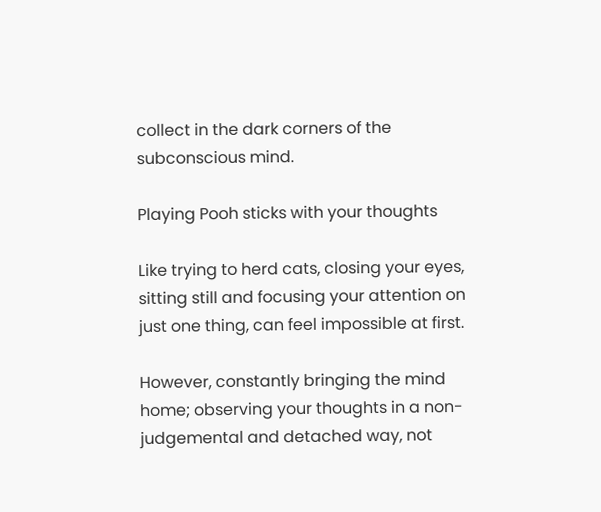collect in the dark corners of the subconscious mind.

Playing Pooh sticks with your thoughts

Like trying to herd cats, closing your eyes, sitting still and focusing your attention on just one thing, can feel impossible at first.

However, constantly bringing the mind home; observing your thoughts in a non-judgemental and detached way, not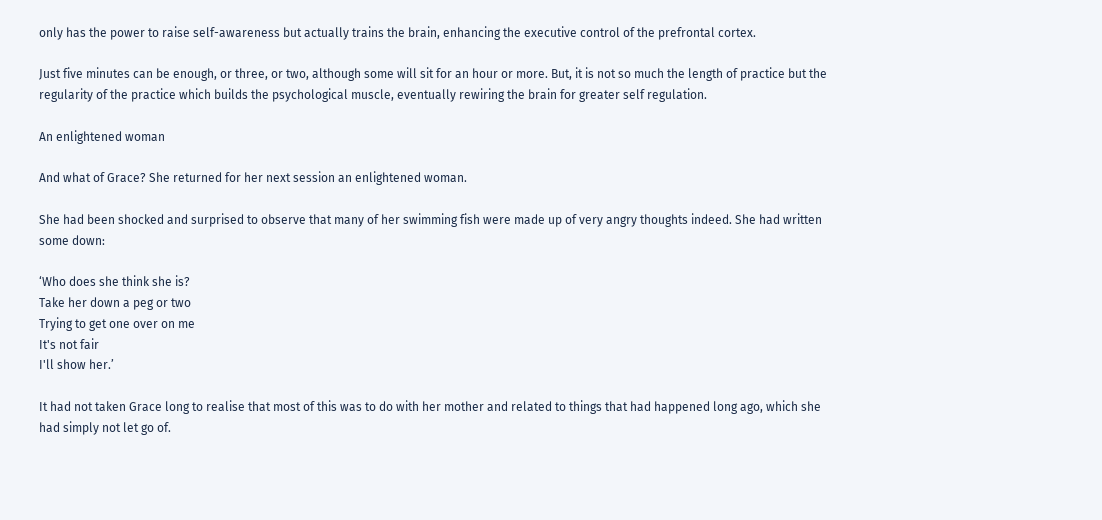only has the power to raise self-awareness but actually trains the brain, enhancing the executive control of the prefrontal cortex.

Just five minutes can be enough, or three, or two, although some will sit for an hour or more. But, it is not so much the length of practice but the regularity of the practice which builds the psychological muscle, eventually rewiring the brain for greater self regulation.

An enlightened woman

And what of Grace? She returned for her next session an enlightened woman.

She had been shocked and surprised to observe that many of her swimming fish were made up of very angry thoughts indeed. She had written some down:

‘Who does she think she is?
Take her down a peg or two
Trying to get one over on me
It's not fair
I'll show her.’

It had not taken Grace long to realise that most of this was to do with her mother and related to things that had happened long ago, which she had simply not let go of.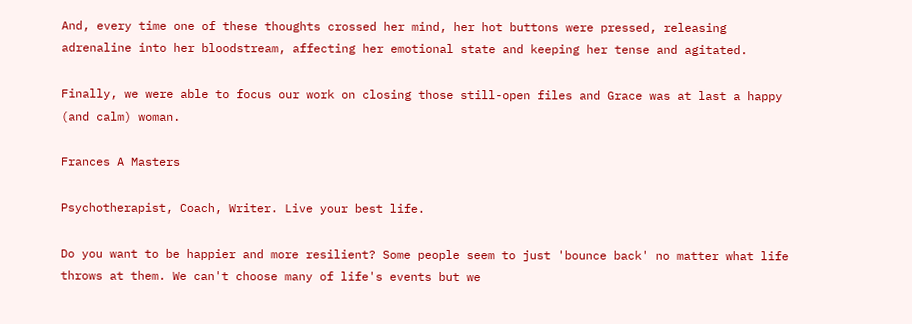And, every time one of these thoughts crossed her mind, her hot buttons were pressed, releasing adrenaline into her bloodstream, affecting her emotional state and keeping her tense and agitated.

Finally, we were able to focus our work on closing those still-open files and Grace was at last a happy (and calm) woman.

Frances A Masters

Psychotherapist, Coach, Writer. Live your best life.

Do you want to be happier and more resilient? Some people seem to just 'bounce back' no matter what life throws at them. We can't choose many of life's events but we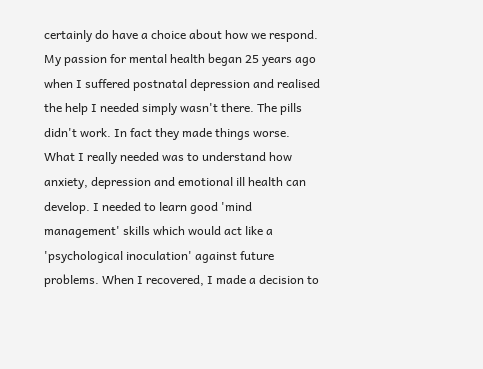certainly do have a choice about how we respond. My passion for mental health began 25 years ago when I suffered postnatal depression and realised the help I needed simply wasn't there. The pills didn't work. In fact they made things worse. What I really needed was to understand how anxiety, depression and emotional ill health can develop. I needed to learn good 'mind management' skills which would act like a 'psychological inoculation' against future problems. When I recovered, I made a decision to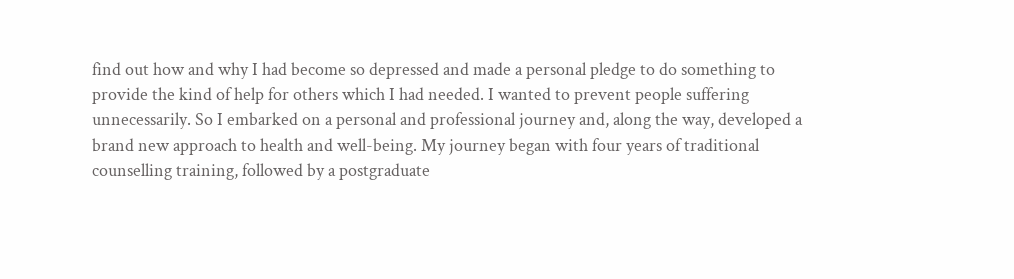find out how and why I had become so depressed and made a personal pledge to do something to provide the kind of help for others which I had needed. I wanted to prevent people suffering unnecessarily. So I embarked on a personal and professional journey and, along the way, developed a brand new approach to health and well-being. My journey began with four years of traditional counselling training, followed by a postgraduate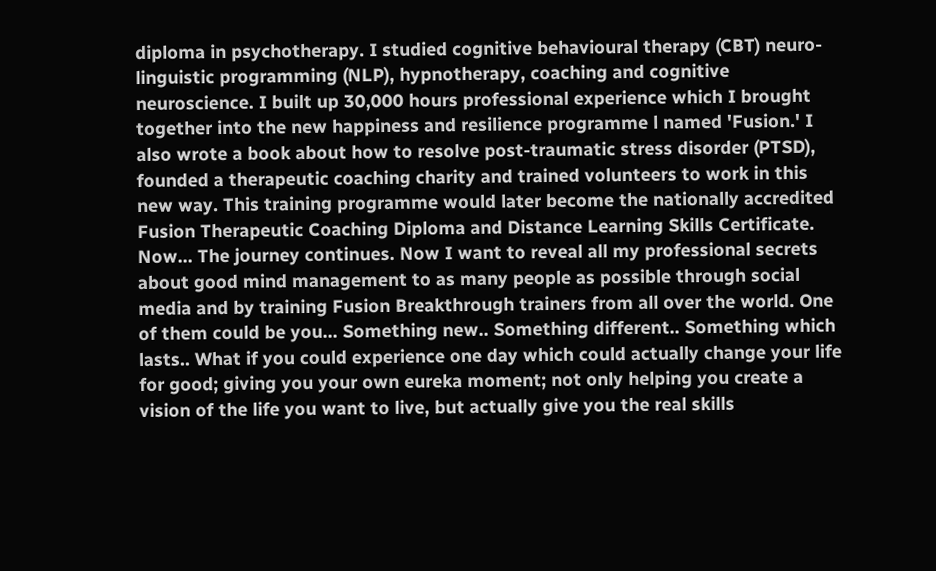diploma in psychotherapy. I studied cognitive behavioural therapy (CBT) neuro-linguistic programming (NLP), hypnotherapy, coaching and cognitive neuroscience. I built up 30,000 hours professional experience which I brought together into the new happiness and resilience programme l named 'Fusion.' I also wrote a book about how to resolve post-traumatic stress disorder (PTSD), founded a therapeutic coaching charity and trained volunteers to work in this new way. This training programme would later become the nationally accredited Fusion Therapeutic Coaching Diploma and Distance Learning Skills Certificate. Now... The journey continues. Now I want to reveal all my professional secrets about good mind management to as many people as possible through social media and by training Fusion Breakthrough trainers from all over the world. One of them could be you... Something new.. Something different.. Something which lasts.. What if you could experience one day which could actually change your life for good; giving you your own eureka moment; not only helping you create a vision of the life you want to live, but actually give you the real skills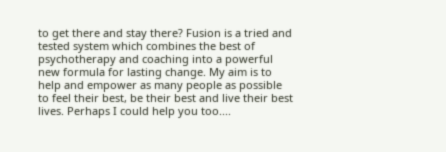to get there and stay there? Fusion is a tried and tested system which combines the best of psychotherapy and coaching into a powerful new formula for lasting change. My aim is to help and empower as many people as possible to feel their best, be their best and live their best lives. Perhaps I could help you too....